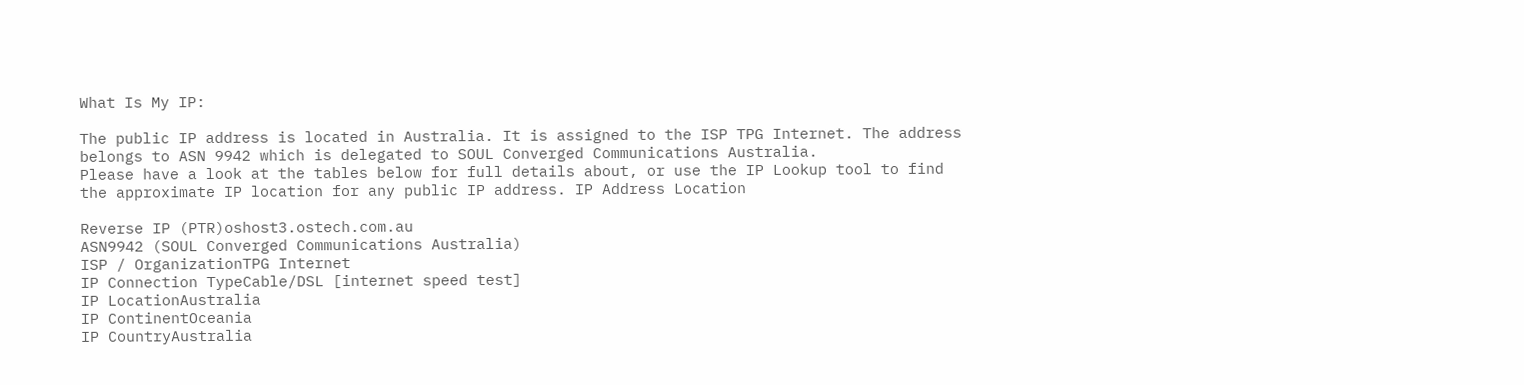What Is My IP:

The public IP address is located in Australia. It is assigned to the ISP TPG Internet. The address belongs to ASN 9942 which is delegated to SOUL Converged Communications Australia.
Please have a look at the tables below for full details about, or use the IP Lookup tool to find the approximate IP location for any public IP address. IP Address Location

Reverse IP (PTR)oshost3.ostech.com.au
ASN9942 (SOUL Converged Communications Australia)
ISP / OrganizationTPG Internet
IP Connection TypeCable/DSL [internet speed test]
IP LocationAustralia
IP ContinentOceania
IP CountryAustralia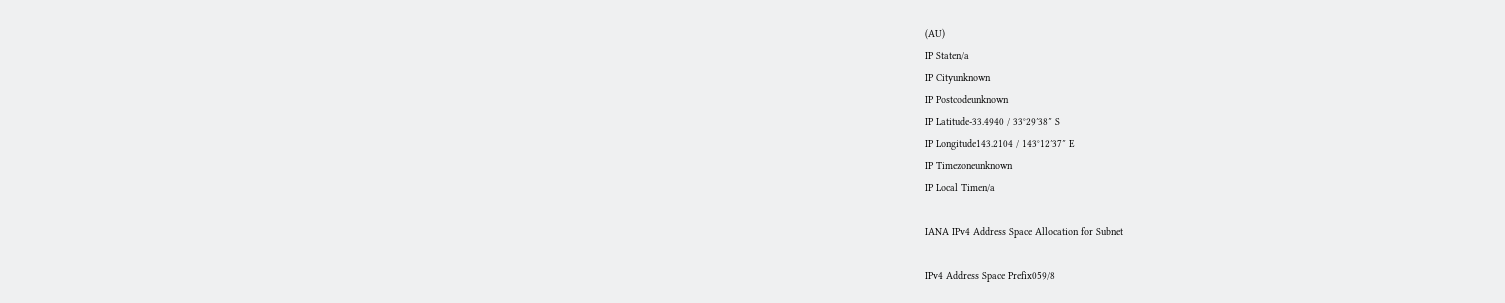(AU)
IP Staten/a
IP Cityunknown
IP Postcodeunknown
IP Latitude-33.4940 / 33°29′38″ S
IP Longitude143.2104 / 143°12′37″ E
IP Timezoneunknown
IP Local Timen/a

IANA IPv4 Address Space Allocation for Subnet

IPv4 Address Space Prefix059/8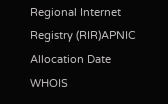Regional Internet Registry (RIR)APNIC
Allocation Date
WHOIS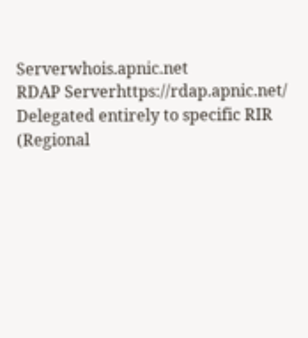Serverwhois.apnic.net
RDAP Serverhttps://rdap.apnic.net/
Delegated entirely to specific RIR (Regional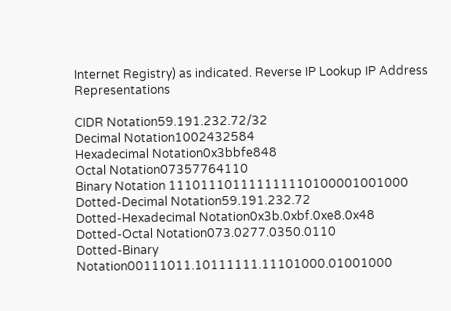Internet Registry) as indicated. Reverse IP Lookup IP Address Representations

CIDR Notation59.191.232.72/32
Decimal Notation1002432584
Hexadecimal Notation0x3bbfe848
Octal Notation07357764110
Binary Notation 111011101111111110100001001000
Dotted-Decimal Notation59.191.232.72
Dotted-Hexadecimal Notation0x3b.0xbf.0xe8.0x48
Dotted-Octal Notation073.0277.0350.0110
Dotted-Binary Notation00111011.10111111.11101000.01001000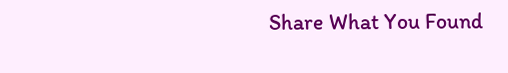Share What You Found